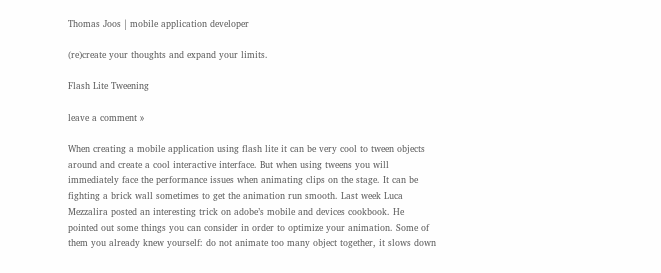Thomas Joos | mobile application developer

(re)create your thoughts and expand your limits.

Flash Lite Tweening

leave a comment »

When creating a mobile application using flash lite it can be very cool to tween objects around and create a cool interactive interface. But when using tweens you will immediately face the performance issues when animating clips on the stage. It can be fighting a brick wall sometimes to get the animation run smooth. Last week Luca Mezzalira posted an interesting trick on adobe’s mobile and devices cookbook. He pointed out some things you can consider in order to optimize your animation. Some of them you already knew yourself: do not animate too many object together, it slows down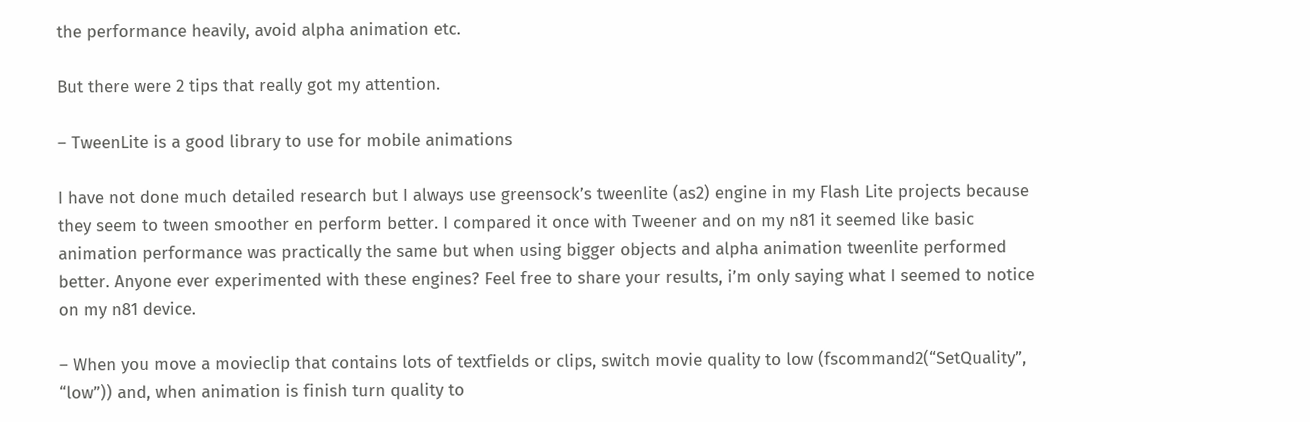the performance heavily, avoid alpha animation etc.

But there were 2 tips that really got my attention.

– TweenLite is a good library to use for mobile animations

I have not done much detailed research but I always use greensock’s tweenlite (as2) engine in my Flash Lite projects because they seem to tween smoother en perform better. I compared it once with Tweener and on my n81 it seemed like basic animation performance was practically the same but when using bigger objects and alpha animation tweenlite performed better. Anyone ever experimented with these engines? Feel free to share your results, i’m only saying what I seemed to notice on my n81 device.

– When you move a movieclip that contains lots of textfields or clips, switch movie quality to low (fscommand2(“SetQuality”, “low”)) and, when animation is finish turn quality to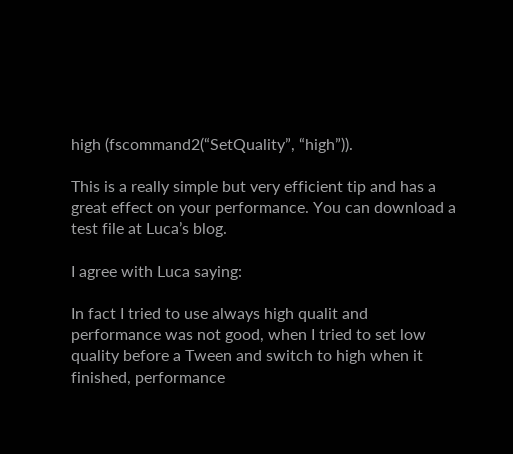high (fscommand2(“SetQuality”, “high”)).

This is a really simple but very efficient tip and has a great effect on your performance. You can download a test file at Luca’s blog.

I agree with Luca saying:

In fact I tried to use always high qualit and performance was not good, when I tried to set low quality before a Tween and switch to high when it finished, performance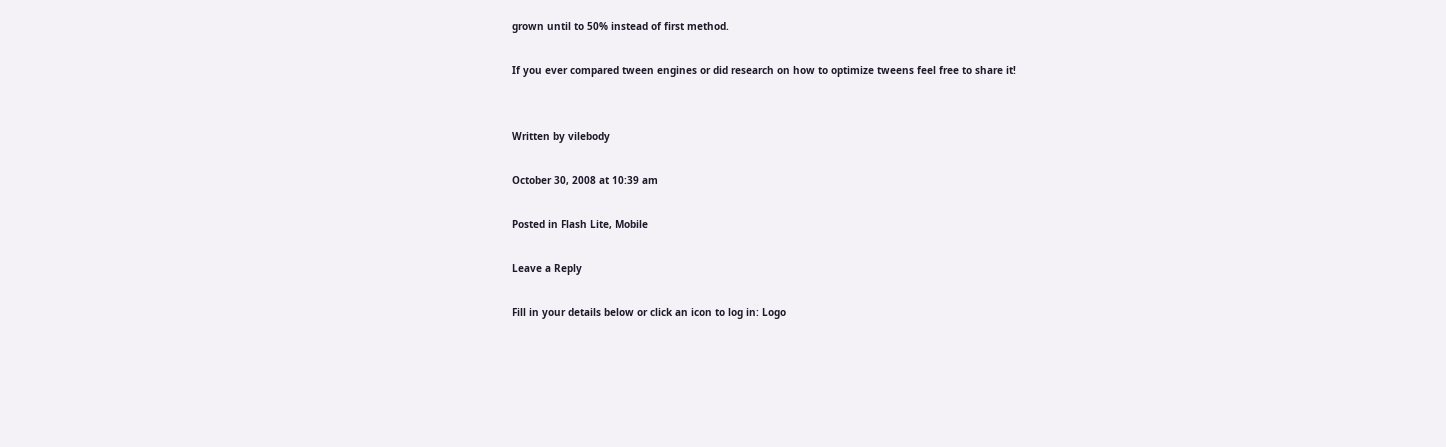grown until to 50% instead of first method.

If you ever compared tween engines or did research on how to optimize tweens feel free to share it!


Written by vilebody

October 30, 2008 at 10:39 am

Posted in Flash Lite, Mobile

Leave a Reply

Fill in your details below or click an icon to log in: Logo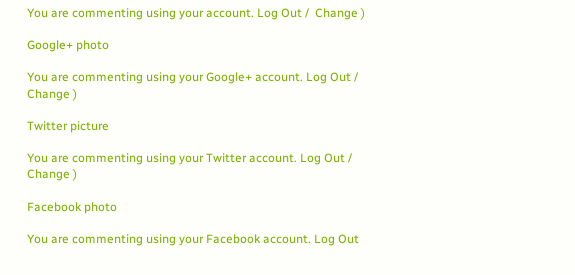You are commenting using your account. Log Out /  Change )

Google+ photo

You are commenting using your Google+ account. Log Out /  Change )

Twitter picture

You are commenting using your Twitter account. Log Out /  Change )

Facebook photo

You are commenting using your Facebook account. Log Out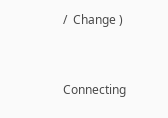/  Change )


Connecting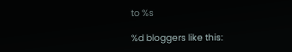to %s

%d bloggers like this: